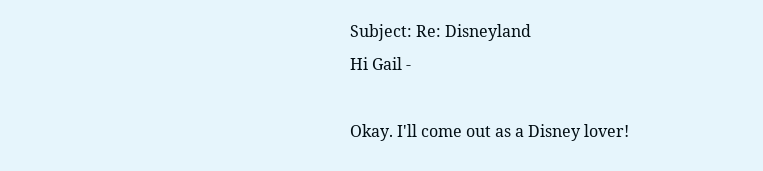Subject: Re: Disneyland
Hi Gail -

Okay. I'll come out as a Disney lover!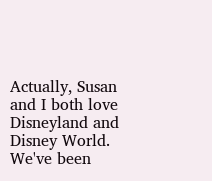Actually, Susan and I both love Disneyland and Disney World. We've been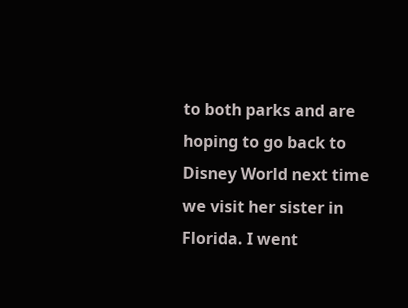to both parks and are hoping to go back to Disney World next time we visit her sister in Florida. I went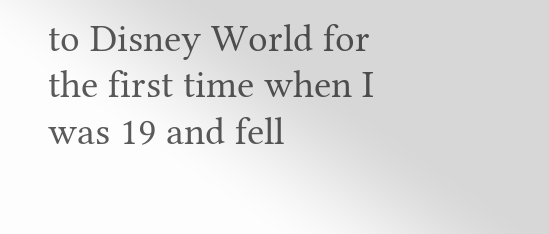to Disney World for the first time when I was 19 and fell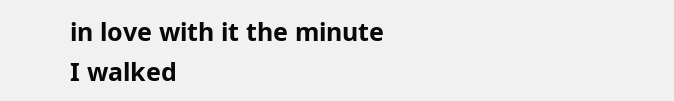in love with it the minute I walked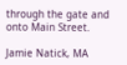through the gate and onto Main Street.

Jamie Natick, MA